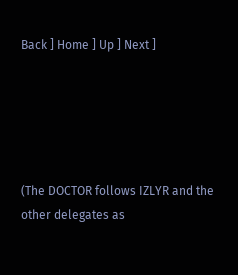Back ] Home ] Up ] Next ]





(The DOCTOR follows IZLYR and the other delegates as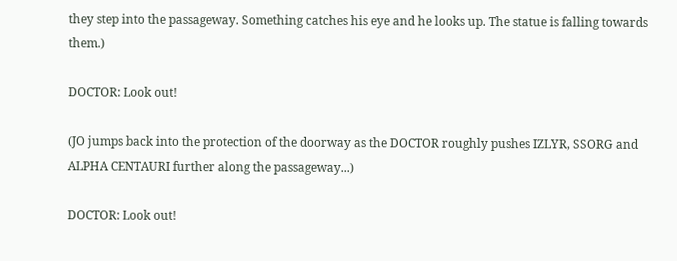they step into the passageway. Something catches his eye and he looks up. The statue is falling towards them.)

DOCTOR: Look out!

(JO jumps back into the protection of the doorway as the DOCTOR roughly pushes IZLYR, SSORG and ALPHA CENTAURI further along the passageway...)

DOCTOR: Look out!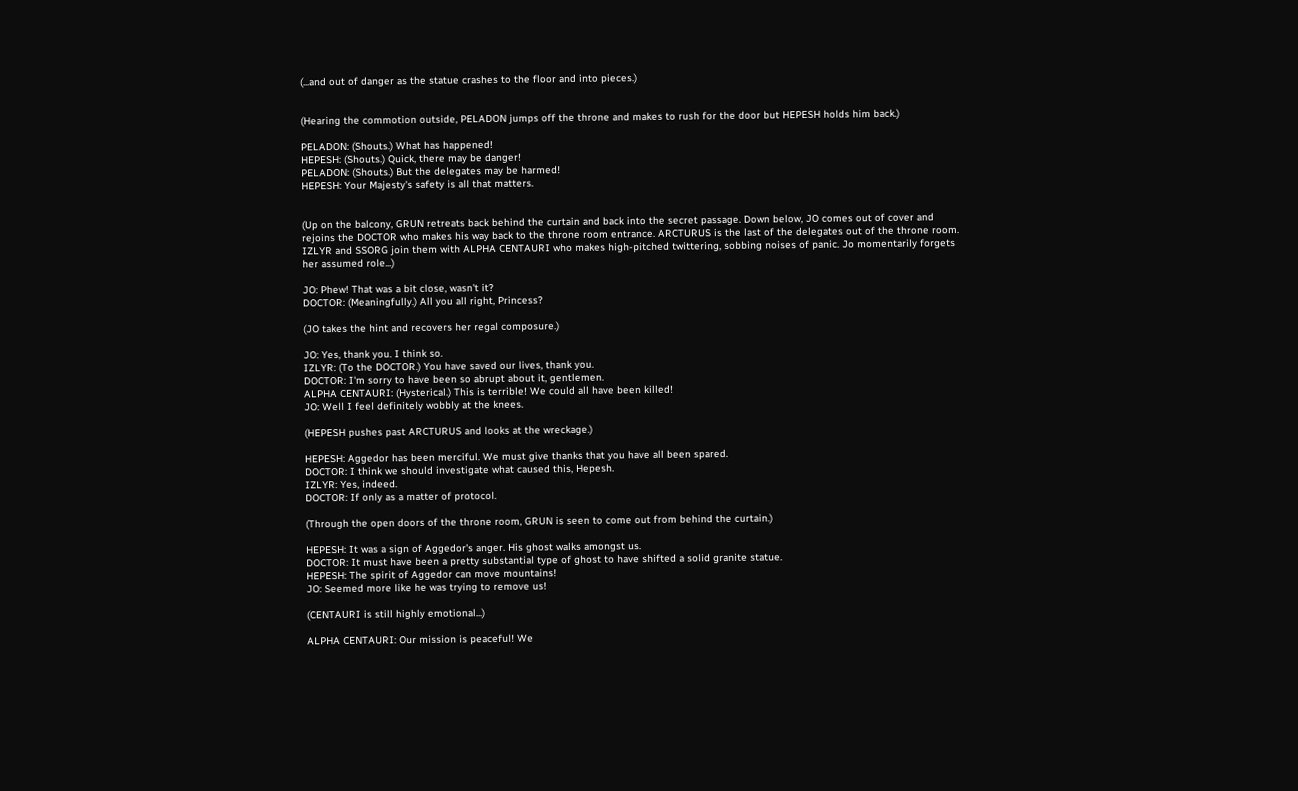(...and out of danger as the statue crashes to the floor and into pieces.)


(Hearing the commotion outside, PELADON jumps off the throne and makes to rush for the door but HEPESH holds him back.)

PELADON: (Shouts.) What has happened!
HEPESH: (Shouts.) Quick, there may be danger!
PELADON: (Shouts.) But the delegates may be harmed!
HEPESH: Your Majesty's safety is all that matters.


(Up on the balcony, GRUN retreats back behind the curtain and back into the secret passage. Down below, JO comes out of cover and rejoins the DOCTOR who makes his way back to the throne room entrance. ARCTURUS is the last of the delegates out of the throne room. IZLYR and SSORG join them with ALPHA CENTAURI who makes high-pitched twittering, sobbing noises of panic. Jo momentarily forgets her assumed role...)

JO: Phew! That was a bit close, wasn't it?
DOCTOR: (Meaningfully.) All you all right, Princess?

(JO takes the hint and recovers her regal composure.)

JO: Yes, thank you. I think so.
IZLYR: (To the DOCTOR.) You have saved our lives, thank you.
DOCTOR: I'm sorry to have been so abrupt about it, gentlemen.
ALPHA CENTAURI: (Hysterical.) This is terrible! We could all have been killed!
JO: Well I feel definitely wobbly at the knees.

(HEPESH pushes past ARCTURUS and looks at the wreckage.)

HEPESH: Aggedor has been merciful. We must give thanks that you have all been spared.
DOCTOR: I think we should investigate what caused this, Hepesh.
IZLYR: Yes, indeed.
DOCTOR: If only as a matter of protocol.

(Through the open doors of the throne room, GRUN is seen to come out from behind the curtain.)

HEPESH: It was a sign of Aggedor's anger. His ghost walks amongst us.
DOCTOR: It must have been a pretty substantial type of ghost to have shifted a solid granite statue.
HEPESH: The spirit of Aggedor can move mountains!
JO: Seemed more like he was trying to remove us!

(CENTAURI is still highly emotional...)

ALPHA CENTAURI: Our mission is peaceful! We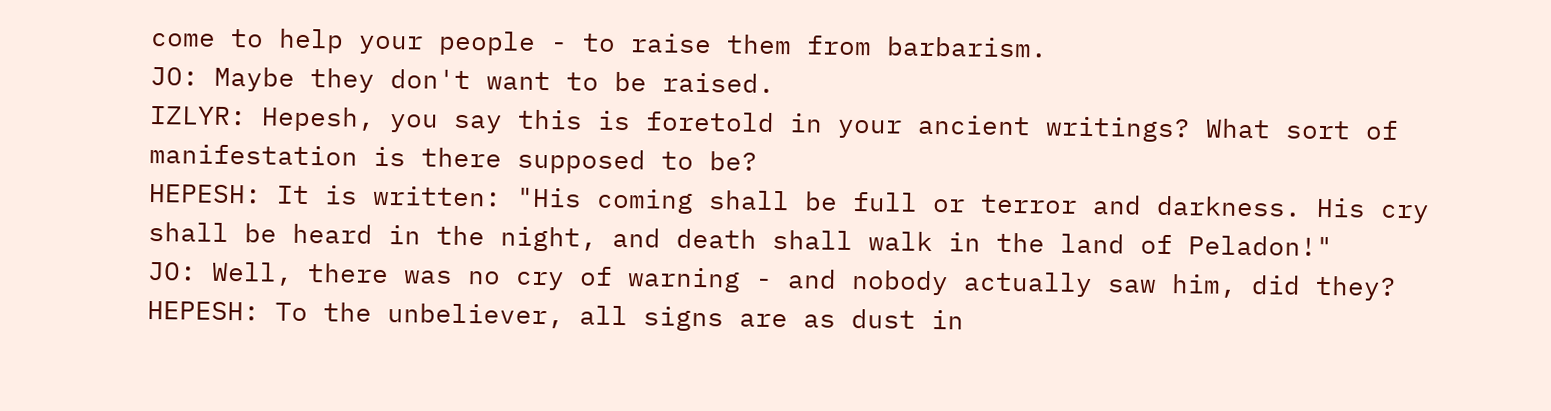come to help your people - to raise them from barbarism.
JO: Maybe they don't want to be raised.
IZLYR: Hepesh, you say this is foretold in your ancient writings? What sort of manifestation is there supposed to be?
HEPESH: It is written: "His coming shall be full or terror and darkness. His cry shall be heard in the night, and death shall walk in the land of Peladon!"
JO: Well, there was no cry of warning - and nobody actually saw him, did they?
HEPESH: To the unbeliever, all signs are as dust in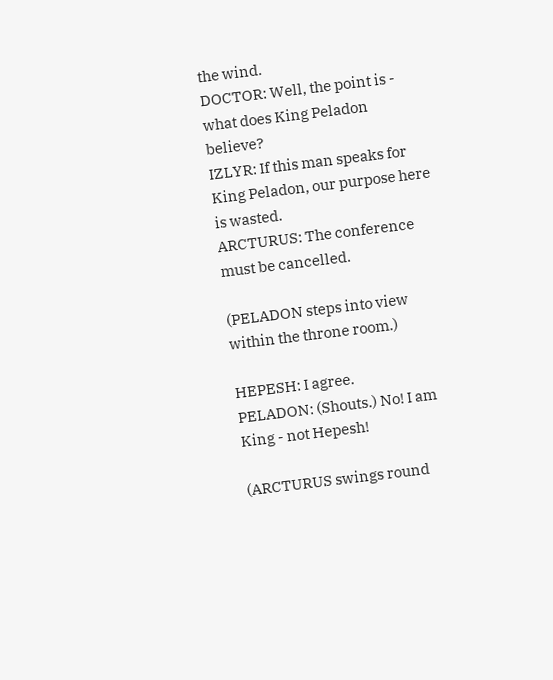the wind.
DOCTOR: Well, the point is - what does King Peladon believe?
IZLYR: If this man speaks for King Peladon, our purpose here is wasted.
ARCTURUS: The conference must be cancelled.

(PELADON steps into view within the throne room.)

HEPESH: I agree.
PELADON: (Shouts.) No! I am King - not Hepesh!

(ARCTURUS swings round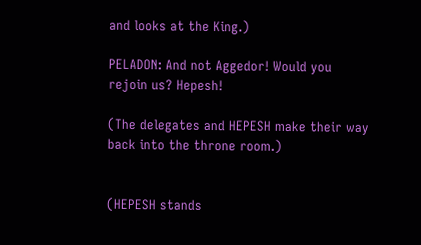and looks at the King.)

PELADON: And not Aggedor! Would you rejoin us? Hepesh!

(The delegates and HEPESH make their way back into the throne room.)


(HEPESH stands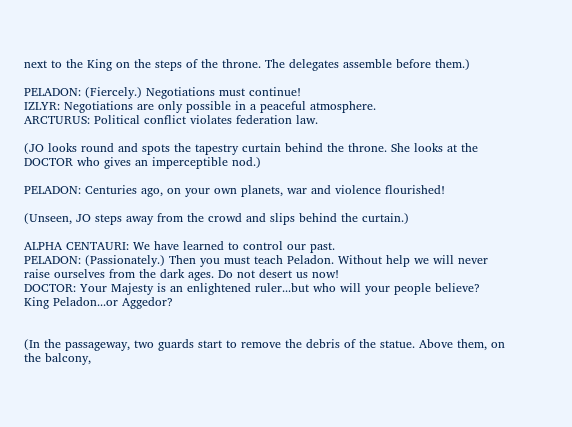next to the King on the steps of the throne. The delegates assemble before them.)

PELADON: (Fiercely.) Negotiations must continue!
IZLYR: Negotiations are only possible in a peaceful atmosphere.
ARCTURUS: Political conflict violates federation law.

(JO looks round and spots the tapestry curtain behind the throne. She looks at the DOCTOR who gives an imperceptible nod.)

PELADON: Centuries ago, on your own planets, war and violence flourished!

(Unseen, JO steps away from the crowd and slips behind the curtain.)

ALPHA CENTAURI: We have learned to control our past.
PELADON: (Passionately.) Then you must teach Peladon. Without help we will never raise ourselves from the dark ages. Do not desert us now!
DOCTOR: Your Majesty is an enlightened ruler...but who will your people believe? King Peladon...or Aggedor?


(In the passageway, two guards start to remove the debris of the statue. Above them, on the balcony,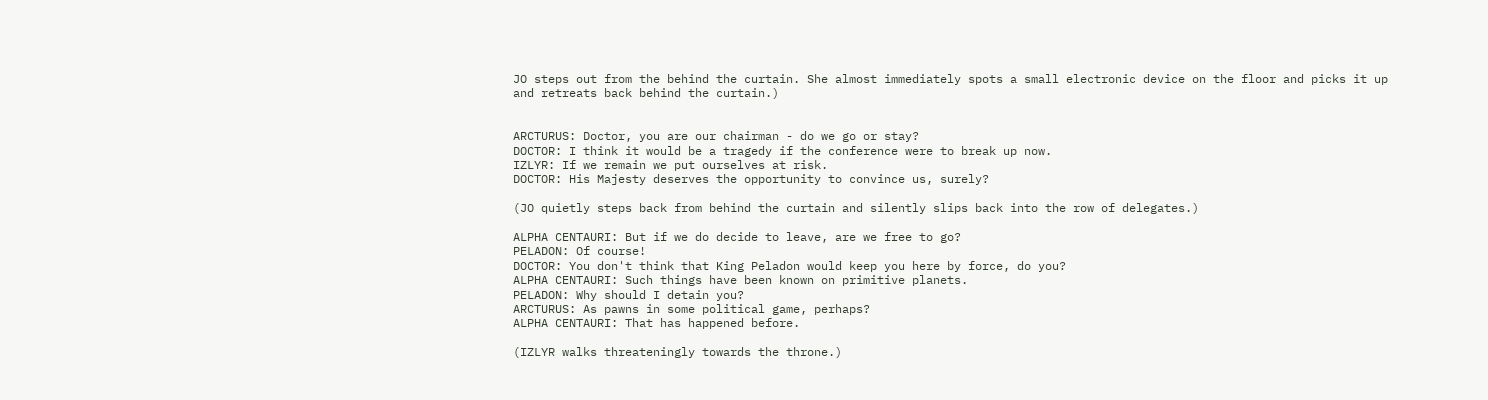JO steps out from the behind the curtain. She almost immediately spots a small electronic device on the floor and picks it up and retreats back behind the curtain.)


ARCTURUS: Doctor, you are our chairman - do we go or stay?
DOCTOR: I think it would be a tragedy if the conference were to break up now.
IZLYR: If we remain we put ourselves at risk.
DOCTOR: His Majesty deserves the opportunity to convince us, surely?

(JO quietly steps back from behind the curtain and silently slips back into the row of delegates.)

ALPHA CENTAURI: But if we do decide to leave, are we free to go?
PELADON: Of course!
DOCTOR: You don't think that King Peladon would keep you here by force, do you?
ALPHA CENTAURI: Such things have been known on primitive planets.
PELADON: Why should I detain you?
ARCTURUS: As pawns in some political game, perhaps?
ALPHA CENTAURI: That has happened before.

(IZLYR walks threateningly towards the throne.)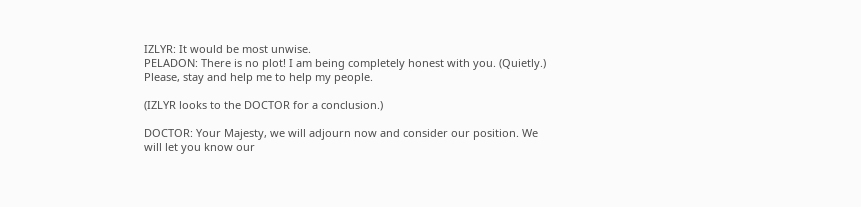IZLYR: It would be most unwise.
PELADON: There is no plot! I am being completely honest with you. (Quietly.) Please, stay and help me to help my people.

(IZLYR looks to the DOCTOR for a conclusion.)

DOCTOR: Your Majesty, we will adjourn now and consider our position. We will let you know our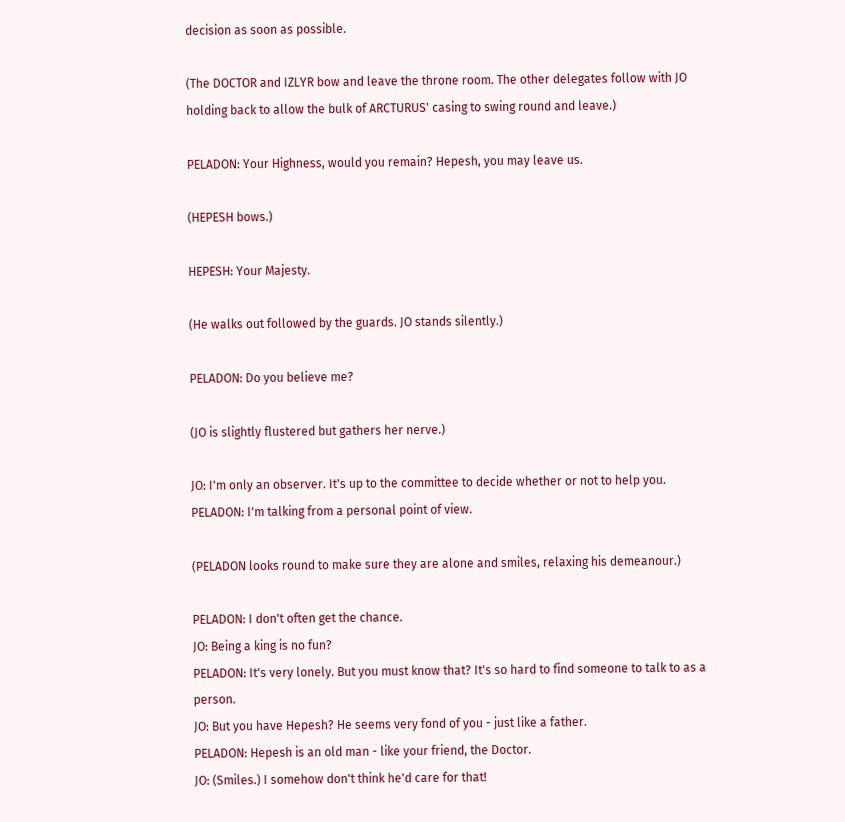decision as soon as possible.

(The DOCTOR and IZLYR bow and leave the throne room. The other delegates follow with JO holding back to allow the bulk of ARCTURUS' casing to swing round and leave.)

PELADON: Your Highness, would you remain? Hepesh, you may leave us.

(HEPESH bows.)

HEPESH: Your Majesty.

(He walks out followed by the guards. JO stands silently.)

PELADON: Do you believe me?

(JO is slightly flustered but gathers her nerve.)

JO: I'm only an observer. It's up to the committee to decide whether or not to help you.
PELADON: I'm talking from a personal point of view.

(PELADON looks round to make sure they are alone and smiles, relaxing his demeanour.)

PELADON: I don't often get the chance.
JO: Being a king is no fun?
PELADON: It's very lonely. But you must know that? It's so hard to find someone to talk to as a person.
JO: But you have Hepesh? He seems very fond of you - just like a father.
PELADON: Hepesh is an old man - like your friend, the Doctor.
JO: (Smiles.) I somehow don't think he'd care for that!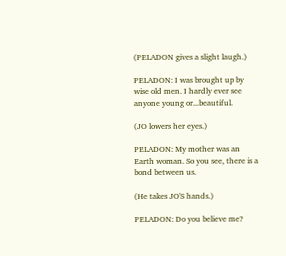(PELADON gives a slight laugh.)

PELADON: I was brought up by wise old men. I hardly ever see anyone young or...beautiful.

(JO lowers her eyes.)

PELADON: My mother was an Earth woman. So you see, there is a bond between us.

(He takes JO'S hands.)

PELADON: Do you believe me?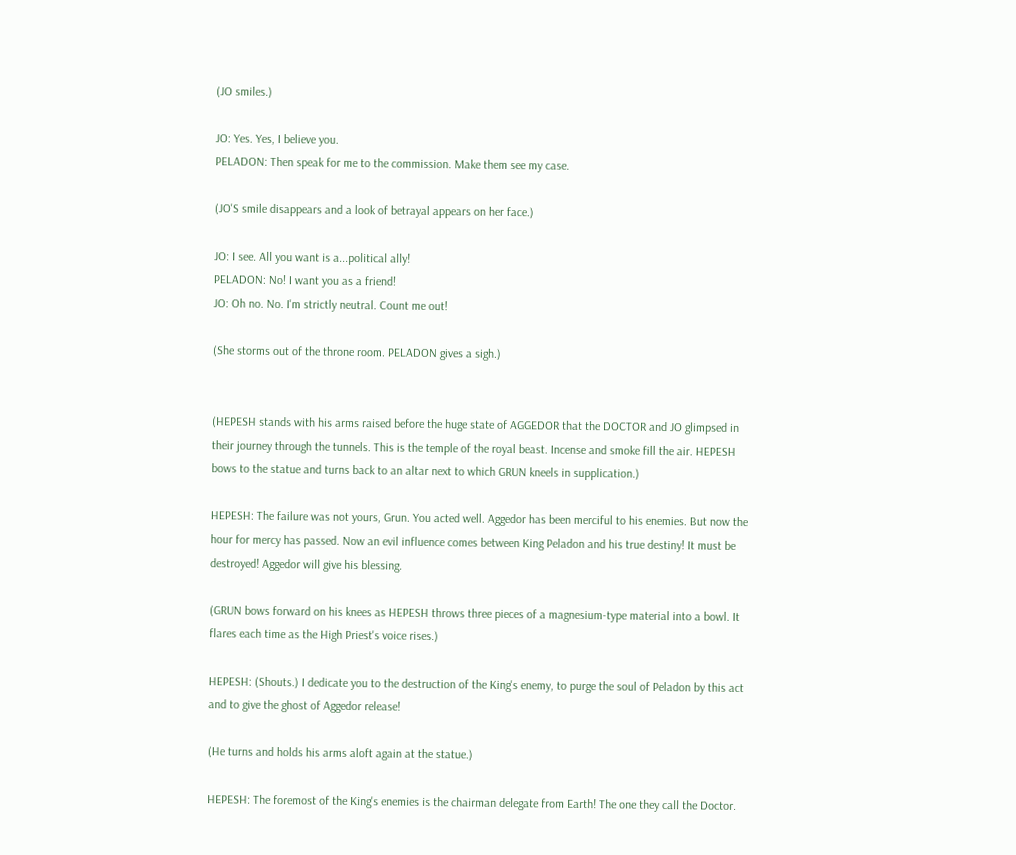(JO smiles.)

JO: Yes. Yes, I believe you.
PELADON: Then speak for me to the commission. Make them see my case.

(JO'S smile disappears and a look of betrayal appears on her face.)

JO: I see. All you want is a...political ally!
PELADON: No! I want you as a friend!
JO: Oh no. No. I'm strictly neutral. Count me out!

(She storms out of the throne room. PELADON gives a sigh.)


(HEPESH stands with his arms raised before the huge state of AGGEDOR that the DOCTOR and JO glimpsed in their journey through the tunnels. This is the temple of the royal beast. Incense and smoke fill the air. HEPESH bows to the statue and turns back to an altar next to which GRUN kneels in supplication.)

HEPESH: The failure was not yours, Grun. You acted well. Aggedor has been merciful to his enemies. But now the hour for mercy has passed. Now an evil influence comes between King Peladon and his true destiny! It must be destroyed! Aggedor will give his blessing.

(GRUN bows forward on his knees as HEPESH throws three pieces of a magnesium-type material into a bowl. It flares each time as the High Priest's voice rises.)

HEPESH: (Shouts.) I dedicate you to the destruction of the King's enemy, to purge the soul of Peladon by this act and to give the ghost of Aggedor release!

(He turns and holds his arms aloft again at the statue.)

HEPESH: The foremost of the King's enemies is the chairman delegate from Earth! The one they call the Doctor.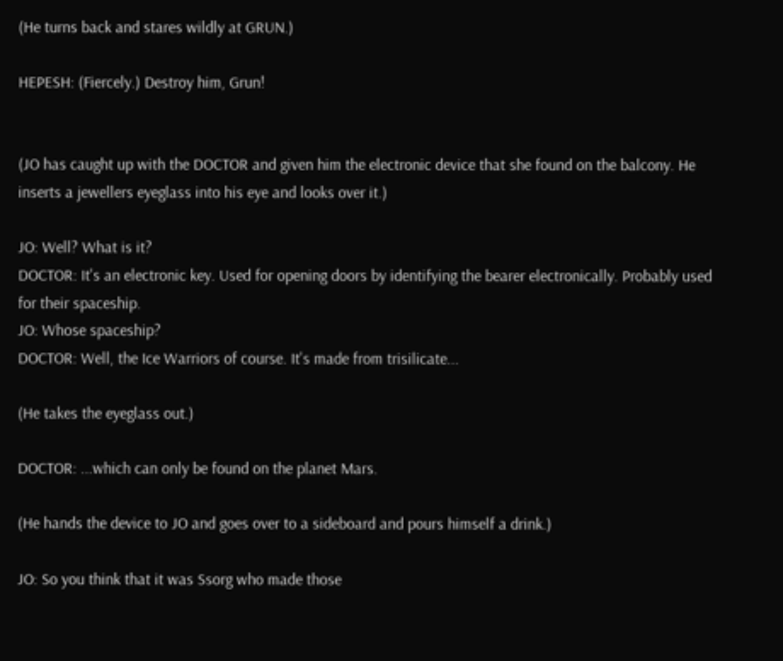(He turns back and stares wildly at GRUN.)

HEPESH: (Fiercely.) Destroy him, Grun!


(JO has caught up with the DOCTOR and given him the electronic device that she found on the balcony. He inserts a jewellers eyeglass into his eye and looks over it.)

JO: Well? What is it?
DOCTOR: It's an electronic key. Used for opening doors by identifying the bearer electronically. Probably used for their spaceship.
JO: Whose spaceship?
DOCTOR: Well, the Ice Warriors of course. It's made from trisilicate...

(He takes the eyeglass out.)

DOCTOR: ...which can only be found on the planet Mars.

(He hands the device to JO and goes over to a sideboard and pours himself a drink.)

JO: So you think that it was Ssorg who made those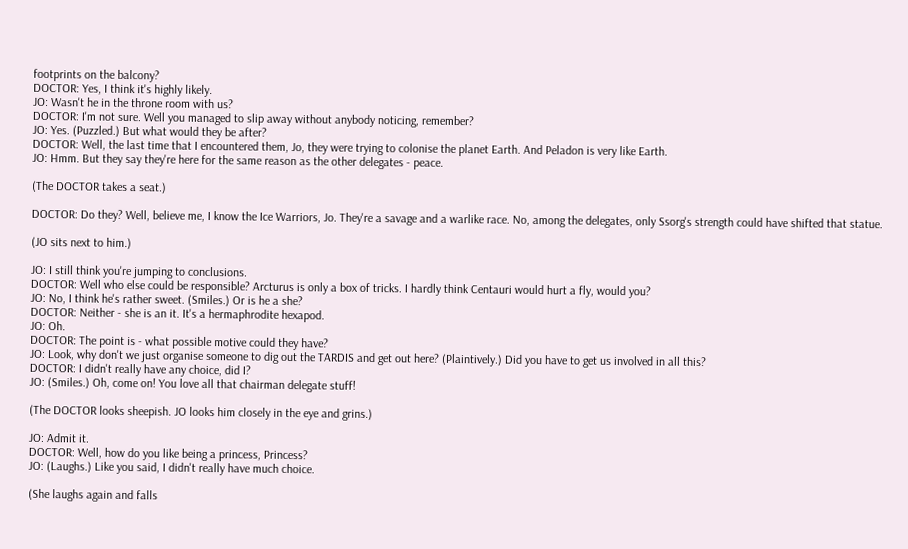footprints on the balcony?
DOCTOR: Yes, I think it's highly likely.
JO: Wasn't he in the throne room with us?
DOCTOR: I'm not sure. Well you managed to slip away without anybody noticing, remember?
JO: Yes. (Puzzled.) But what would they be after?
DOCTOR: Well, the last time that I encountered them, Jo, they were trying to colonise the planet Earth. And Peladon is very like Earth.
JO: Hmm. But they say they're here for the same reason as the other delegates - peace.

(The DOCTOR takes a seat.)

DOCTOR: Do they? Well, believe me, I know the Ice Warriors, Jo. They're a savage and a warlike race. No, among the delegates, only Ssorg's strength could have shifted that statue.

(JO sits next to him.)

JO: I still think you're jumping to conclusions.
DOCTOR: Well who else could be responsible? Arcturus is only a box of tricks. I hardly think Centauri would hurt a fly, would you?
JO: No, I think he's rather sweet. (Smiles.) Or is he a she?
DOCTOR: Neither - she is an it. It's a hermaphrodite hexapod.
JO: Oh.
DOCTOR: The point is - what possible motive could they have?
JO: Look, why don't we just organise someone to dig out the TARDIS and get out here? (Plaintively.) Did you have to get us involved in all this?
DOCTOR: I didn't really have any choice, did I?
JO: (Smiles.) Oh, come on! You love all that chairman delegate stuff!

(The DOCTOR looks sheepish. JO looks him closely in the eye and grins.)

JO: Admit it.
DOCTOR: Well, how do you like being a princess, Princess?
JO: (Laughs.) Like you said, I didn't really have much choice.

(She laughs again and falls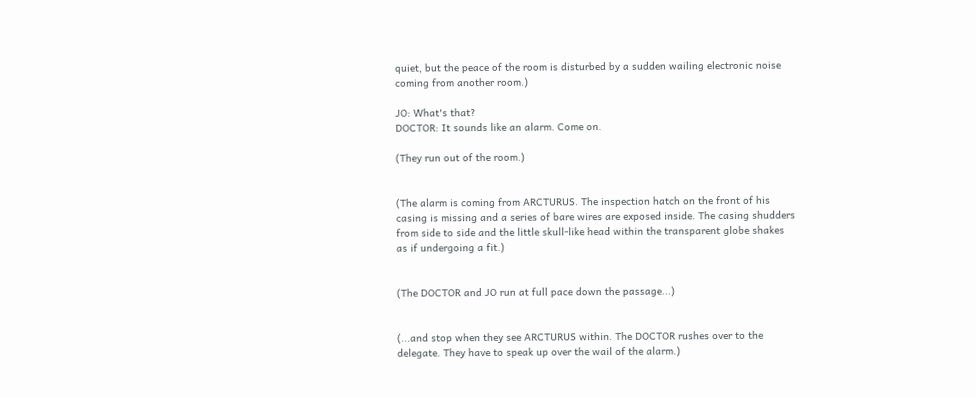quiet, but the peace of the room is disturbed by a sudden wailing electronic noise coming from another room.)

JO: What's that?
DOCTOR: It sounds like an alarm. Come on.

(They run out of the room.)


(The alarm is coming from ARCTURUS. The inspection hatch on the front of his casing is missing and a series of bare wires are exposed inside. The casing shudders from side to side and the little skull-like head within the transparent globe shakes as if undergoing a fit.)


(The DOCTOR and JO run at full pace down the passage...)


(...and stop when they see ARCTURUS within. The DOCTOR rushes over to the delegate. They have to speak up over the wail of the alarm.)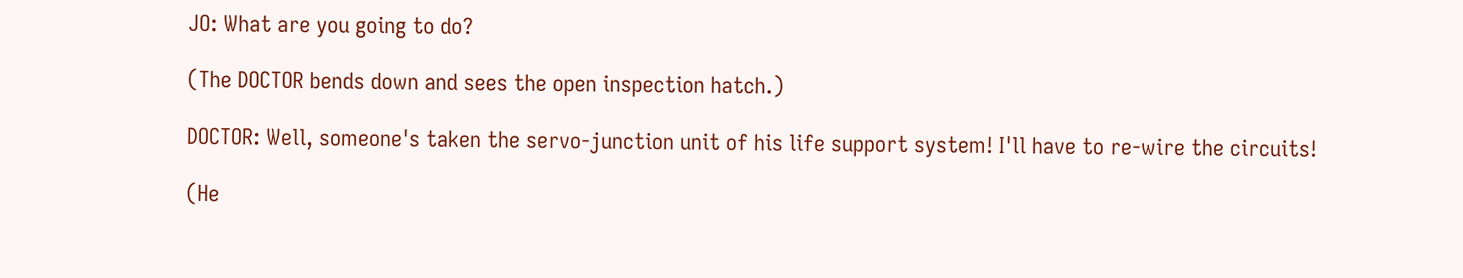JO: What are you going to do?

(The DOCTOR bends down and sees the open inspection hatch.)

DOCTOR: Well, someone's taken the servo-junction unit of his life support system! I'll have to re-wire the circuits!

(He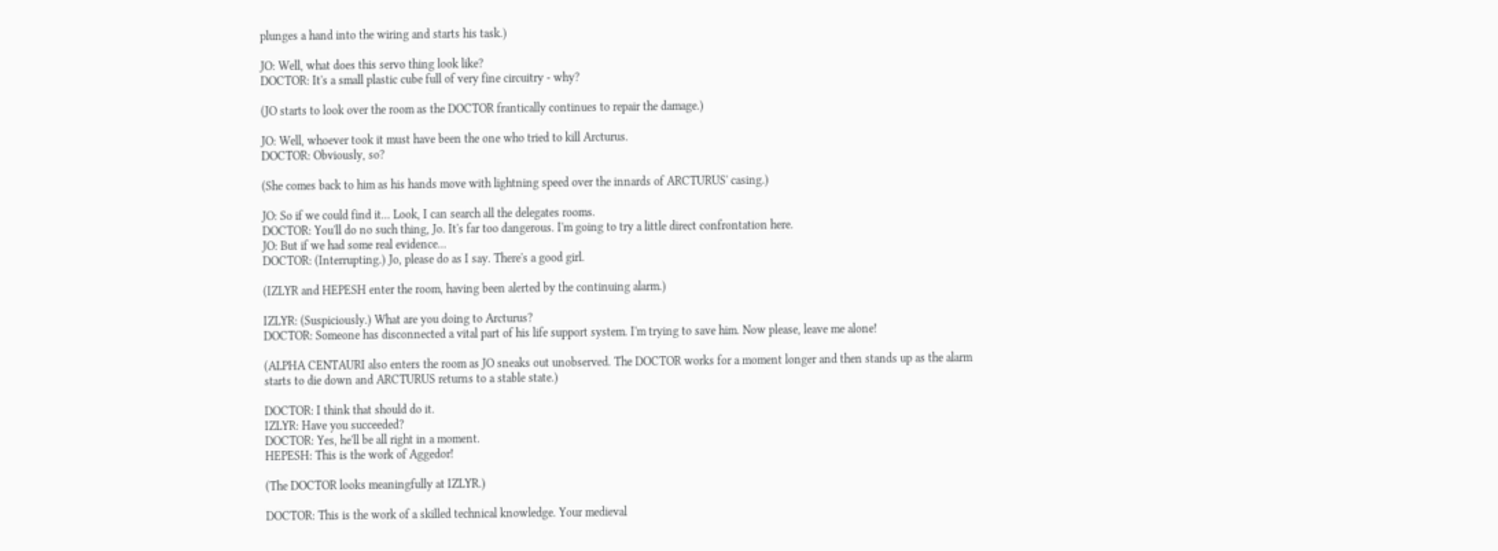plunges a hand into the wiring and starts his task.)

JO: Well, what does this servo thing look like?
DOCTOR: It's a small plastic cube full of very fine circuitry - why?

(JO starts to look over the room as the DOCTOR frantically continues to repair the damage.)

JO: Well, whoever took it must have been the one who tried to kill Arcturus.
DOCTOR: Obviously, so?

(She comes back to him as his hands move with lightning speed over the innards of ARCTURUS' casing.)

JO: So if we could find it... Look, I can search all the delegates rooms.
DOCTOR: You'll do no such thing, Jo. It's far too dangerous. I'm going to try a little direct confrontation here.
JO: But if we had some real evidence...
DOCTOR: (Interrupting.) Jo, please do as I say. There's a good girl.

(IZLYR and HEPESH enter the room, having been alerted by the continuing alarm.)

IZLYR: (Suspiciously.) What are you doing to Arcturus?
DOCTOR: Someone has disconnected a vital part of his life support system. I'm trying to save him. Now please, leave me alone!

(ALPHA CENTAURI also enters the room as JO sneaks out unobserved. The DOCTOR works for a moment longer and then stands up as the alarm starts to die down and ARCTURUS returns to a stable state.)

DOCTOR: I think that should do it.
IZLYR: Have you succeeded?
DOCTOR: Yes, he'll be all right in a moment.
HEPESH: This is the work of Aggedor!

(The DOCTOR looks meaningfully at IZLYR.)

DOCTOR: This is the work of a skilled technical knowledge. Your medieval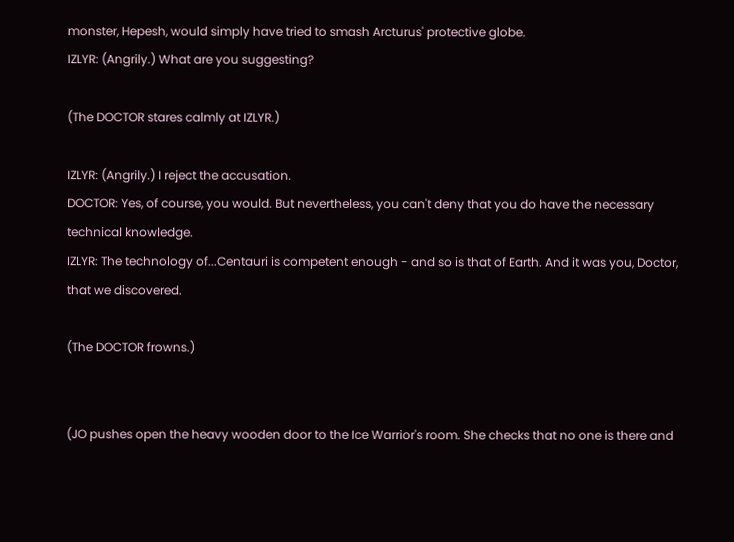monster, Hepesh, would simply have tried to smash Arcturus' protective globe.
IZLYR: (Angrily.) What are you suggesting?

(The DOCTOR stares calmly at IZLYR.)

IZLYR: (Angrily.) I reject the accusation.
DOCTOR: Yes, of course, you would. But nevertheless, you can't deny that you do have the necessary technical knowledge.
IZLYR: The technology of...Centauri is competent enough - and so is that of Earth. And it was you, Doctor, that we discovered.

(The DOCTOR frowns.)


(JO pushes open the heavy wooden door to the Ice Warrior's room. She checks that no one is there and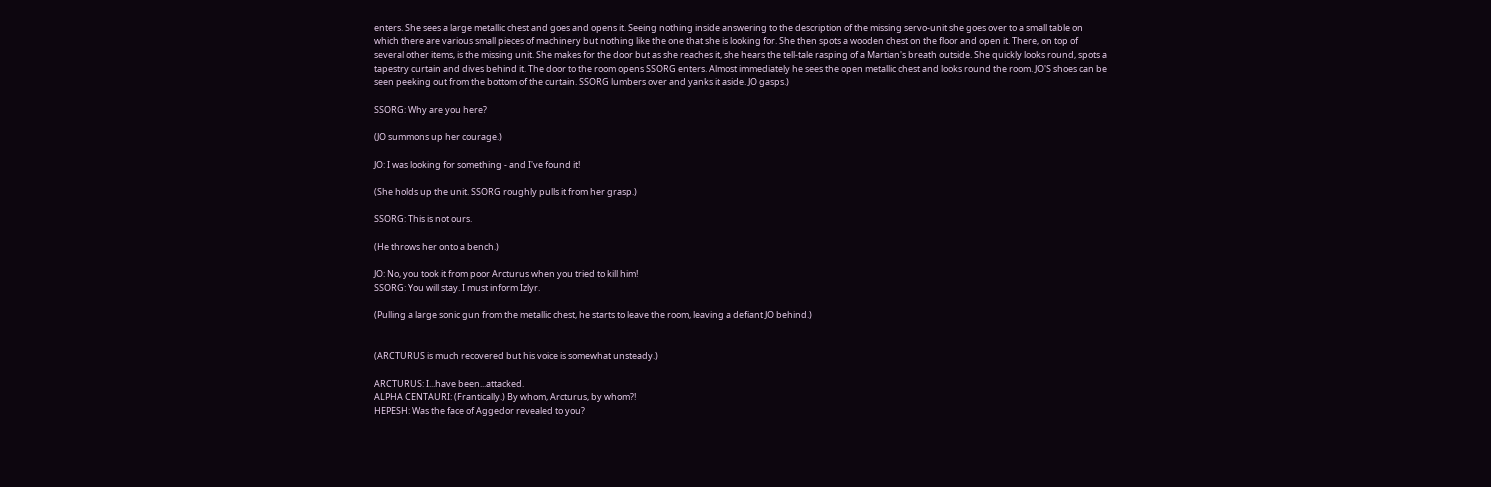enters. She sees a large metallic chest and goes and opens it. Seeing nothing inside answering to the description of the missing servo-unit she goes over to a small table on which there are various small pieces of machinery but nothing like the one that she is looking for. She then spots a wooden chest on the floor and open it. There, on top of several other items, is the missing unit. She makes for the door but as she reaches it, she hears the tell-tale rasping of a Martian's breath outside. She quickly looks round, spots a tapestry curtain and dives behind it. The door to the room opens SSORG enters. Almost immediately he sees the open metallic chest and looks round the room. JO'S shoes can be seen peeking out from the bottom of the curtain. SSORG lumbers over and yanks it aside. JO gasps.)

SSORG: Why are you here?

(JO summons up her courage.)

JO: I was looking for something - and I've found it!

(She holds up the unit. SSORG roughly pulls it from her grasp.)

SSORG: This is not ours.

(He throws her onto a bench.)

JO: No, you took it from poor Arcturus when you tried to kill him!
SSORG: You will stay. I must inform Izlyr.

(Pulling a large sonic gun from the metallic chest, he starts to leave the room, leaving a defiant JO behind.)


(ARCTURUS is much recovered but his voice is somewhat unsteady.)

ARCTURUS: I...have been...attacked.
ALPHA CENTAURI: (Frantically.) By whom, Arcturus, by whom?!
HEPESH: Was the face of Aggedor revealed to you?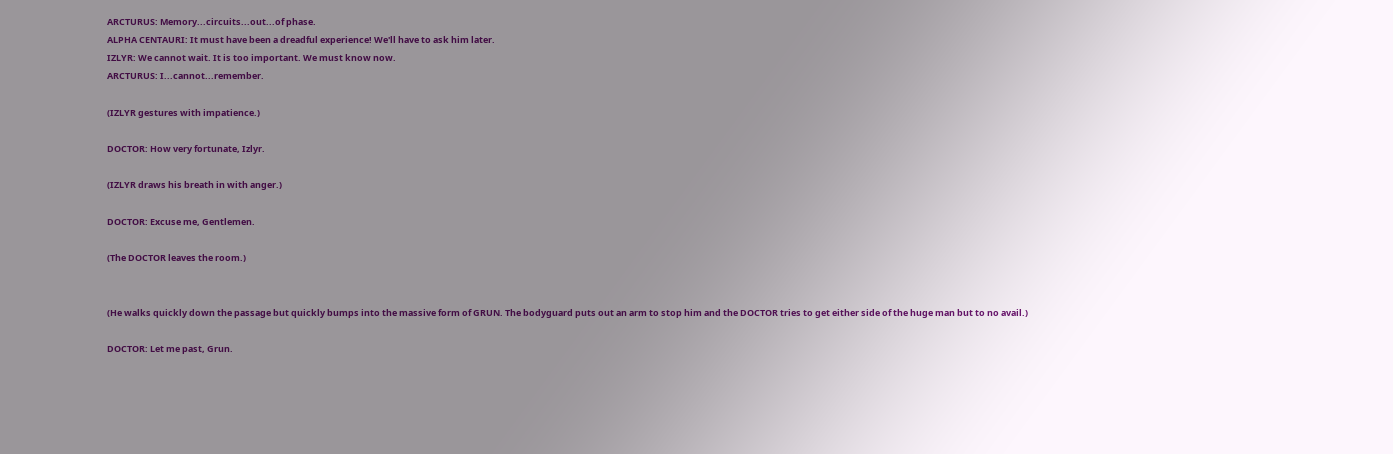ARCTURUS: Memory...circuits...out...of phase.
ALPHA CENTAURI: It must have been a dreadful experience! We'll have to ask him later.
IZLYR: We cannot wait. It is too important. We must know now.
ARCTURUS: I...cannot...remember.

(IZLYR gestures with impatience.)

DOCTOR: How very fortunate, Izlyr.

(IZLYR draws his breath in with anger.)

DOCTOR: Excuse me, Gentlemen.

(The DOCTOR leaves the room.)


(He walks quickly down the passage but quickly bumps into the massive form of GRUN. The bodyguard puts out an arm to stop him and the DOCTOR tries to get either side of the huge man but to no avail.)

DOCTOR: Let me past, Grun.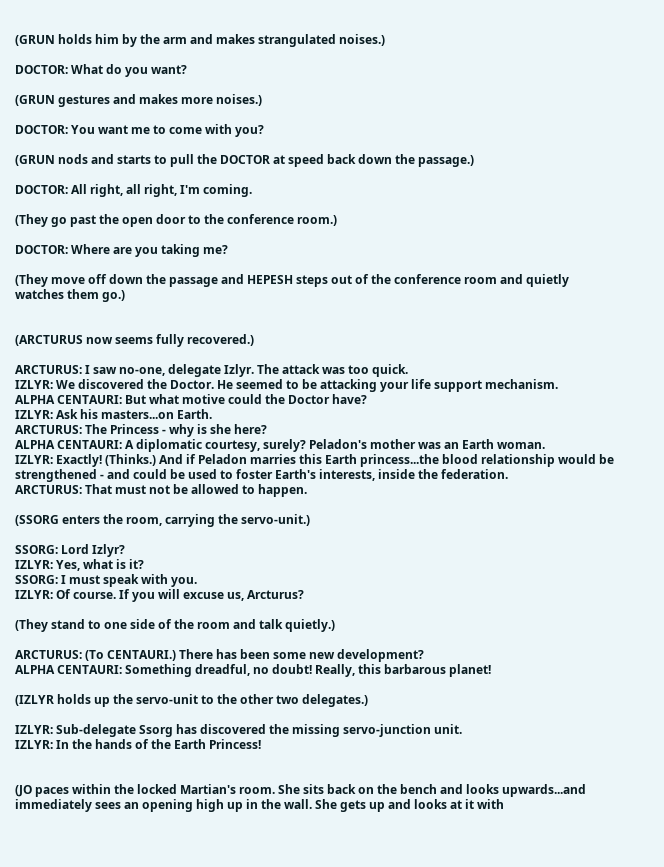(GRUN holds him by the arm and makes strangulated noises.)

DOCTOR: What do you want?

(GRUN gestures and makes more noises.)

DOCTOR: You want me to come with you?

(GRUN nods and starts to pull the DOCTOR at speed back down the passage.)

DOCTOR: All right, all right, I'm coming.

(They go past the open door to the conference room.)

DOCTOR: Where are you taking me?

(They move off down the passage and HEPESH steps out of the conference room and quietly watches them go.)


(ARCTURUS now seems fully recovered.)

ARCTURUS: I saw no-one, delegate Izlyr. The attack was too quick.
IZLYR: We discovered the Doctor. He seemed to be attacking your life support mechanism.
ALPHA CENTAURI: But what motive could the Doctor have?
IZLYR: Ask his masters...on Earth.
ARCTURUS: The Princess - why is she here?
ALPHA CENTAURI: A diplomatic courtesy, surely? Peladon's mother was an Earth woman.
IZLYR: Exactly! (Thinks.) And if Peladon marries this Earth princess...the blood relationship would be strengthened - and could be used to foster Earth's interests, inside the federation.
ARCTURUS: That must not be allowed to happen.

(SSORG enters the room, carrying the servo-unit.)

SSORG: Lord Izlyr?
IZLYR: Yes, what is it?
SSORG: I must speak with you.
IZLYR: Of course. If you will excuse us, Arcturus?

(They stand to one side of the room and talk quietly.)

ARCTURUS: (To CENTAURI.) There has been some new development?
ALPHA CENTAURI: Something dreadful, no doubt! Really, this barbarous planet!

(IZLYR holds up the servo-unit to the other two delegates.)

IZLYR: Sub-delegate Ssorg has discovered the missing servo-junction unit.
IZLYR: In the hands of the Earth Princess!


(JO paces within the locked Martian's room. She sits back on the bench and looks upwards...and immediately sees an opening high up in the wall. She gets up and looks at it with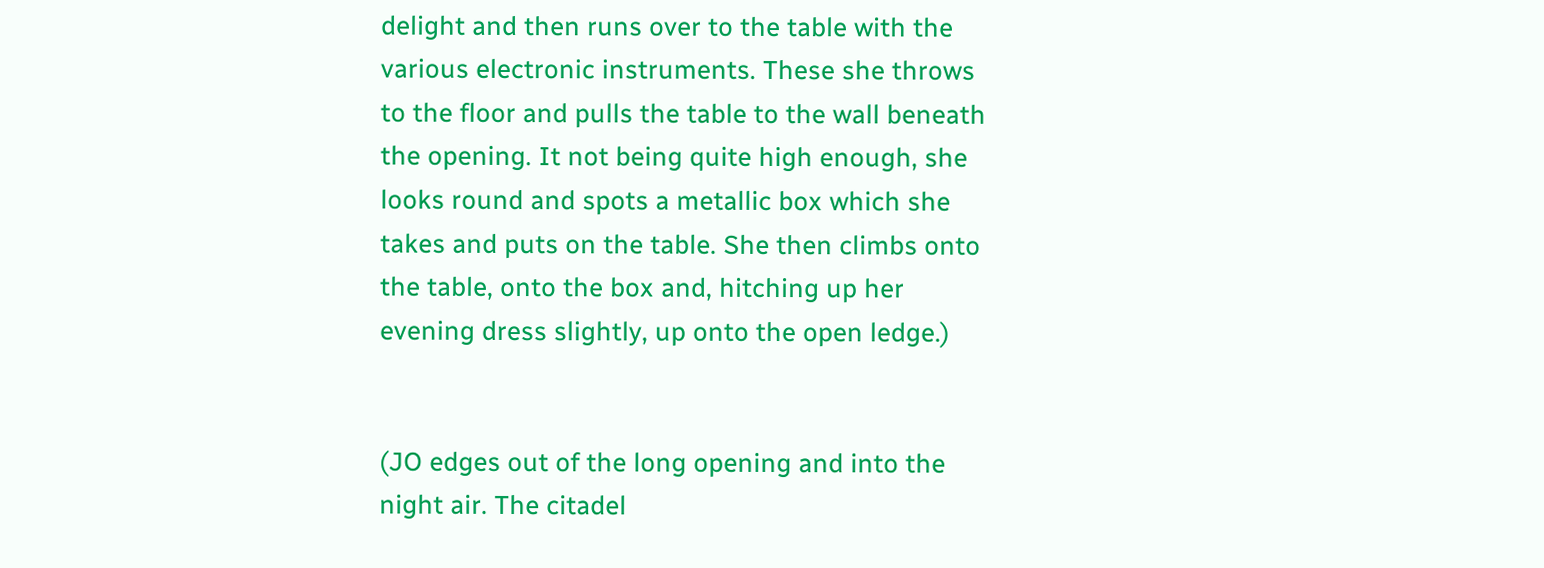delight and then runs over to the table with the various electronic instruments. These she throws to the floor and pulls the table to the wall beneath the opening. It not being quite high enough, she looks round and spots a metallic box which she takes and puts on the table. She then climbs onto the table, onto the box and, hitching up her evening dress slightly, up onto the open ledge.)


(JO edges out of the long opening and into the night air. The citadel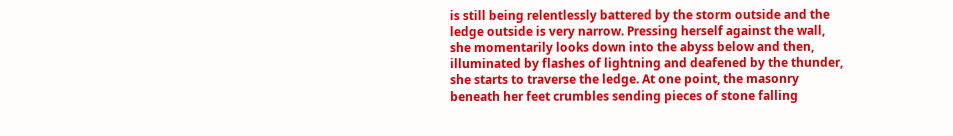is still being relentlessly battered by the storm outside and the ledge outside is very narrow. Pressing herself against the wall, she momentarily looks down into the abyss below and then, illuminated by flashes of lightning and deafened by the thunder, she starts to traverse the ledge. At one point, the masonry beneath her feet crumbles sending pieces of stone falling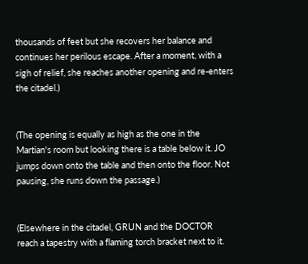thousands of feet but she recovers her balance and continues her perilous escape. After a moment, with a sigh of relief, she reaches another opening and re-enters the citadel.)


(The opening is equally as high as the one in the Martian's room but looking there is a table below it. JO jumps down onto the table and then onto the floor. Not pausing, she runs down the passage.)


(Elsewhere in the citadel, GRUN and the DOCTOR reach a tapestry with a flaming torch bracket next to it.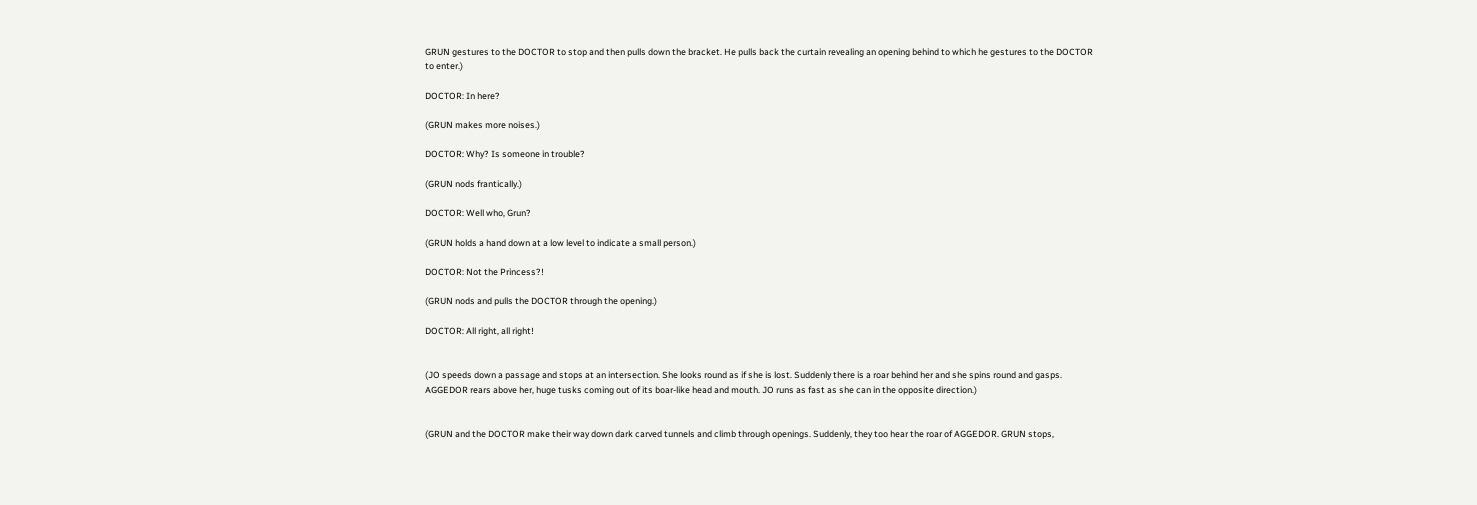GRUN gestures to the DOCTOR to stop and then pulls down the bracket. He pulls back the curtain revealing an opening behind to which he gestures to the DOCTOR to enter.)

DOCTOR: In here?

(GRUN makes more noises.)

DOCTOR: Why? Is someone in trouble?

(GRUN nods frantically.)

DOCTOR: Well who, Grun?

(GRUN holds a hand down at a low level to indicate a small person.)

DOCTOR: Not the Princess?!

(GRUN nods and pulls the DOCTOR through the opening.)

DOCTOR: All right, all right!


(JO speeds down a passage and stops at an intersection. She looks round as if she is lost. Suddenly there is a roar behind her and she spins round and gasps. AGGEDOR rears above her, huge tusks coming out of its boar-like head and mouth. JO runs as fast as she can in the opposite direction.)


(GRUN and the DOCTOR make their way down dark carved tunnels and climb through openings. Suddenly, they too hear the roar of AGGEDOR. GRUN stops,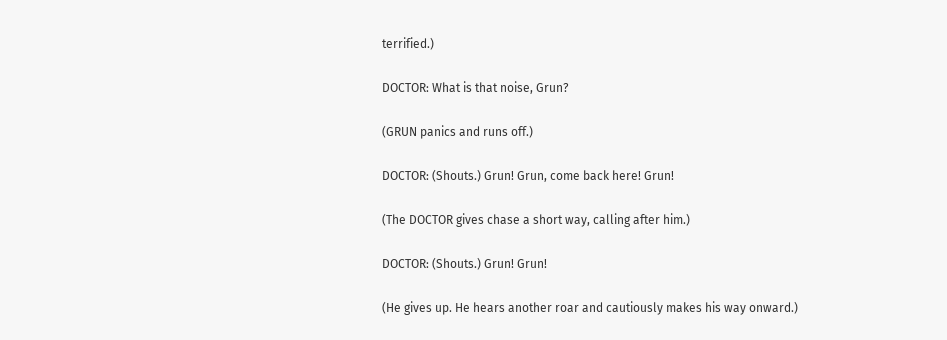terrified.)

DOCTOR: What is that noise, Grun?

(GRUN panics and runs off.)

DOCTOR: (Shouts.) Grun! Grun, come back here! Grun!

(The DOCTOR gives chase a short way, calling after him.)

DOCTOR: (Shouts.) Grun! Grun!

(He gives up. He hears another roar and cautiously makes his way onward.)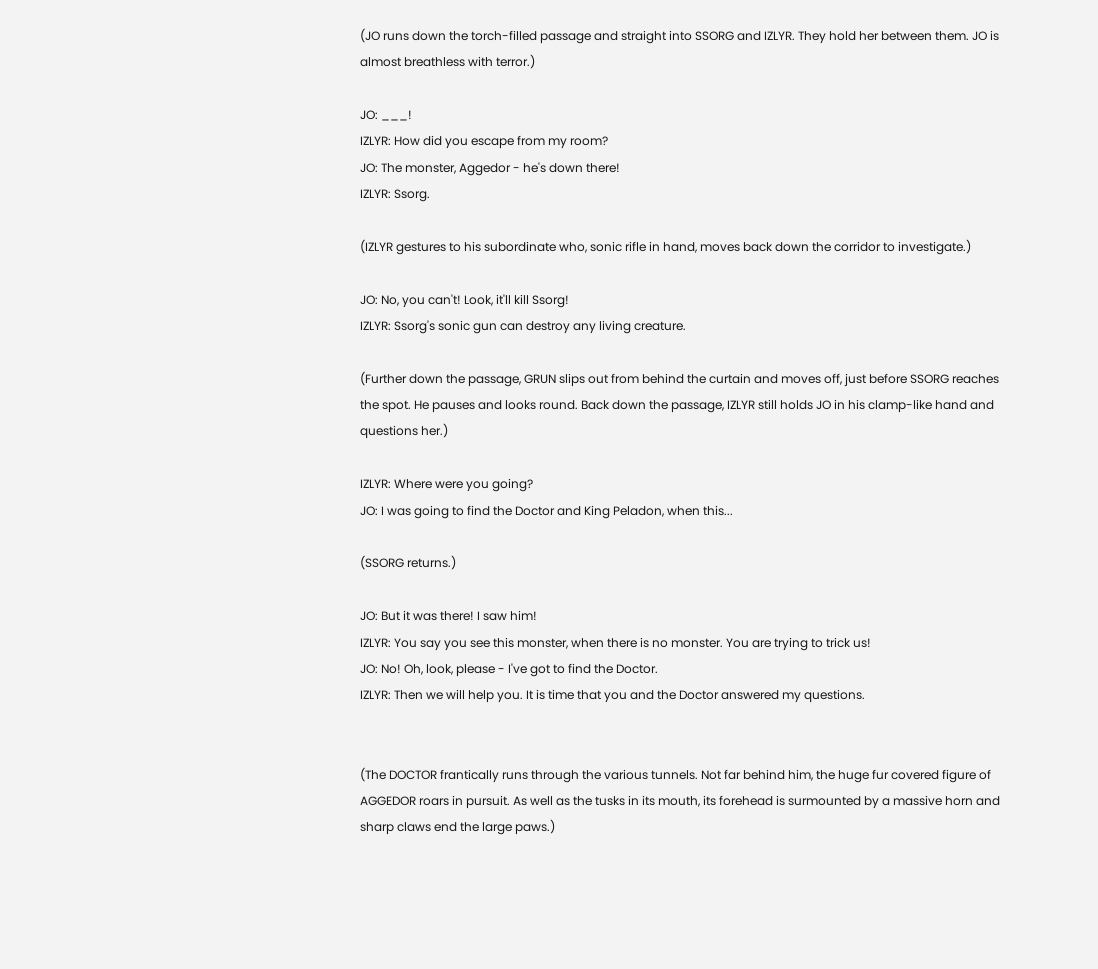(JO runs down the torch-filled passage and straight into SSORG and IZLYR. They hold her between them. JO is almost breathless with terror.)

JO: ___!
IZLYR: How did you escape from my room?
JO: The monster, Aggedor - he's down there!
IZLYR: Ssorg.

(IZLYR gestures to his subordinate who, sonic rifle in hand, moves back down the corridor to investigate.)

JO: No, you can't! Look, it'll kill Ssorg!
IZLYR: Ssorg's sonic gun can destroy any living creature.

(Further down the passage, GRUN slips out from behind the curtain and moves off, just before SSORG reaches the spot. He pauses and looks round. Back down the passage, IZLYR still holds JO in his clamp-like hand and questions her.)

IZLYR: Where were you going?
JO: I was going to find the Doctor and King Peladon, when this...

(SSORG returns.)

JO: But it was there! I saw him!
IZLYR: You say you see this monster, when there is no monster. You are trying to trick us!
JO: No! Oh, look, please - I've got to find the Doctor.
IZLYR: Then we will help you. It is time that you and the Doctor answered my questions.


(The DOCTOR frantically runs through the various tunnels. Not far behind him, the huge fur covered figure of AGGEDOR roars in pursuit. As well as the tusks in its mouth, its forehead is surmounted by a massive horn and sharp claws end the large paws.)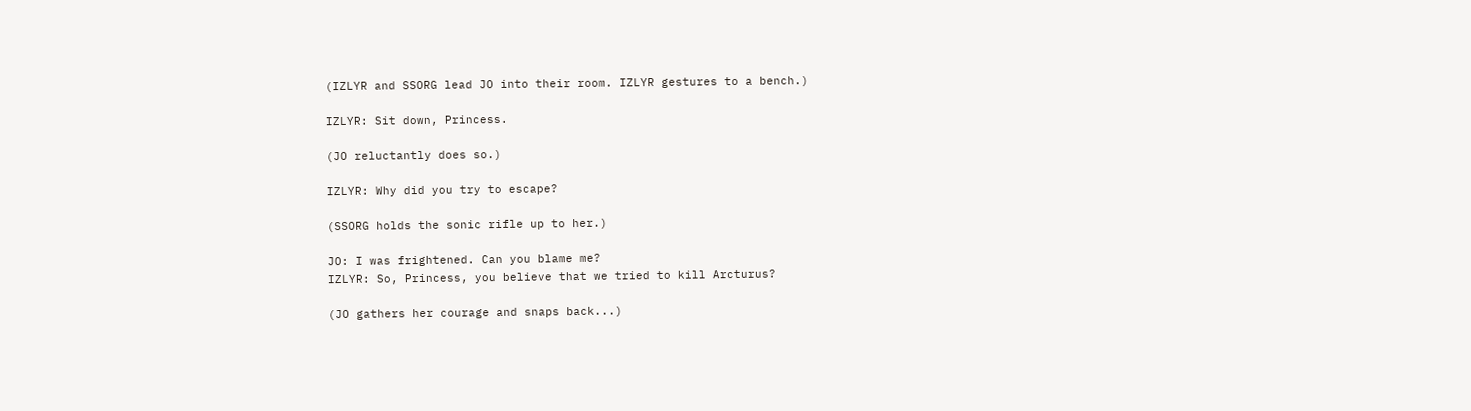(IZLYR and SSORG lead JO into their room. IZLYR gestures to a bench.)

IZLYR: Sit down, Princess.

(JO reluctantly does so.)

IZLYR: Why did you try to escape?

(SSORG holds the sonic rifle up to her.)

JO: I was frightened. Can you blame me?
IZLYR: So, Princess, you believe that we tried to kill Arcturus?

(JO gathers her courage and snaps back...)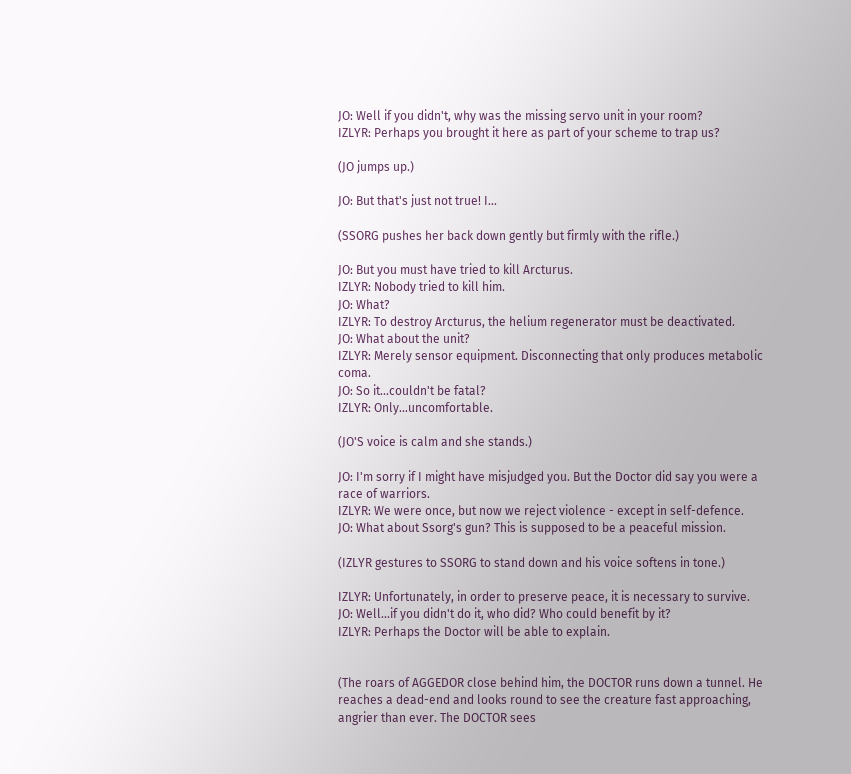JO: Well if you didn't, why was the missing servo unit in your room?
IZLYR: Perhaps you brought it here as part of your scheme to trap us?

(JO jumps up.)

JO: But that's just not true! I...

(SSORG pushes her back down gently but firmly with the rifle.)

JO: But you must have tried to kill Arcturus.
IZLYR: Nobody tried to kill him.
JO: What?
IZLYR: To destroy Arcturus, the helium regenerator must be deactivated.
JO: What about the unit?
IZLYR: Merely sensor equipment. Disconnecting that only produces metabolic coma.
JO: So it...couldn't be fatal?
IZLYR: Only...uncomfortable.

(JO'S voice is calm and she stands.)

JO: I'm sorry if I might have misjudged you. But the Doctor did say you were a race of warriors.
IZLYR: We were once, but now we reject violence - except in self-defence.
JO: What about Ssorg's gun? This is supposed to be a peaceful mission.

(IZLYR gestures to SSORG to stand down and his voice softens in tone.)

IZLYR: Unfortunately, in order to preserve peace, it is necessary to survive.
JO: Well...if you didn't do it, who did? Who could benefit by it?
IZLYR: Perhaps the Doctor will be able to explain.


(The roars of AGGEDOR close behind him, the DOCTOR runs down a tunnel. He reaches a dead-end and looks round to see the creature fast approaching, angrier than ever. The DOCTOR sees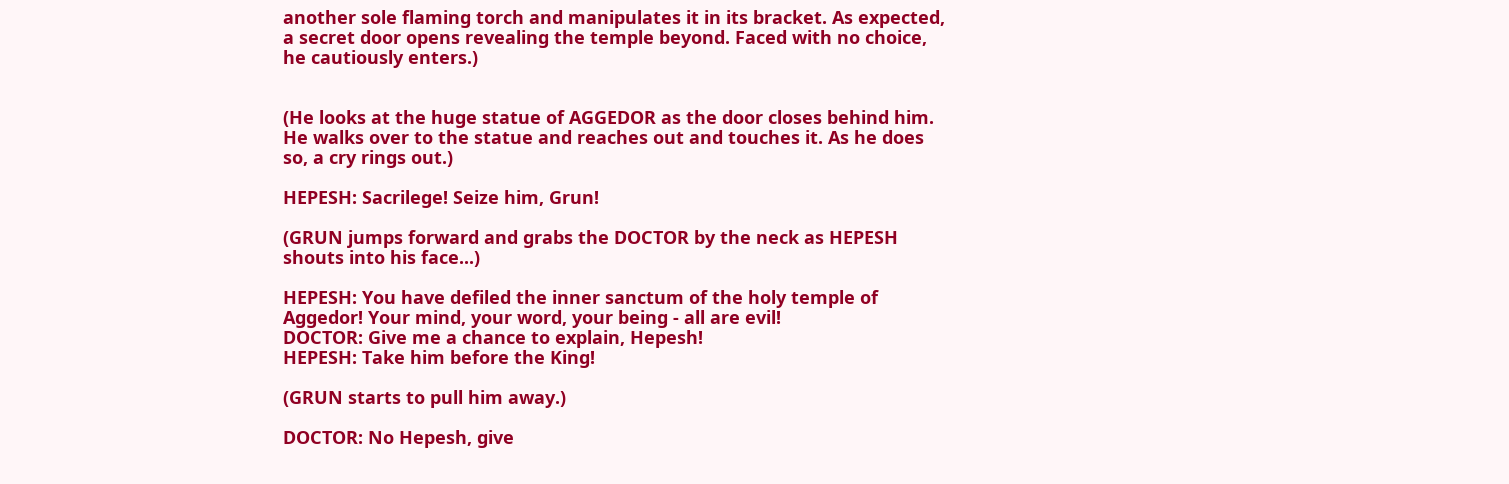another sole flaming torch and manipulates it in its bracket. As expected, a secret door opens revealing the temple beyond. Faced with no choice, he cautiously enters.)


(He looks at the huge statue of AGGEDOR as the door closes behind him. He walks over to the statue and reaches out and touches it. As he does so, a cry rings out.)

HEPESH: Sacrilege! Seize him, Grun!

(GRUN jumps forward and grabs the DOCTOR by the neck as HEPESH shouts into his face...)

HEPESH: You have defiled the inner sanctum of the holy temple of Aggedor! Your mind, your word, your being - all are evil!
DOCTOR: Give me a chance to explain, Hepesh!
HEPESH: Take him before the King!

(GRUN starts to pull him away.)

DOCTOR: No Hepesh, give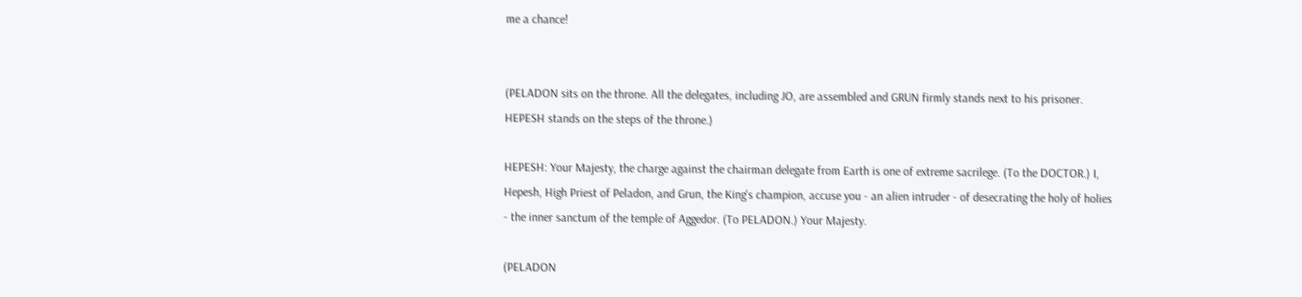me a chance!


(PELADON sits on the throne. All the delegates, including JO, are assembled and GRUN firmly stands next to his prisoner. HEPESH stands on the steps of the throne.)

HEPESH: Your Majesty, the charge against the chairman delegate from Earth is one of extreme sacrilege. (To the DOCTOR.) I, Hepesh, High Priest of Peladon, and Grun, the King's champion, accuse you - an alien intruder - of desecrating the holy of holies - the inner sanctum of the temple of Aggedor. (To PELADON.) Your Majesty.

(PELADON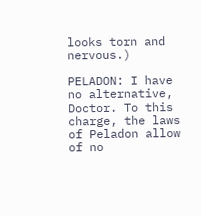looks torn and nervous.)

PELADON: I have no alternative, Doctor. To this charge, the laws of Peladon allow of no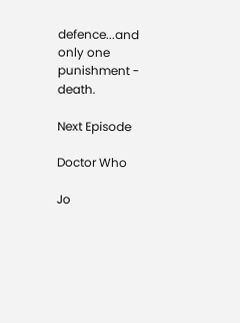defence...and only one punishment - death.

Next Episode

Doctor Who

Jo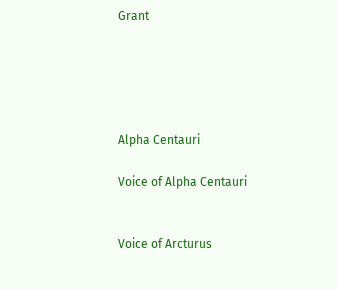Grant





Alpha Centauri

Voice of Alpha Centauri


Voice of Arcturus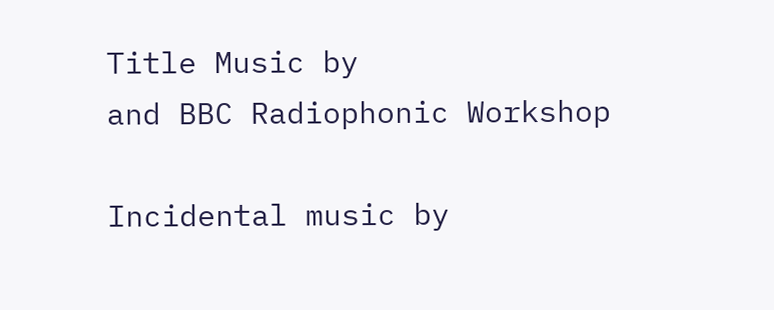Title Music by
and BBC Radiophonic Workshop

Incidental music by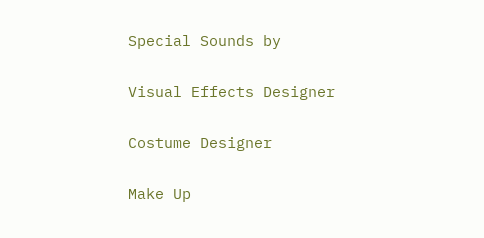Special Sounds by

Visual Effects Designer

Costume Designer

Make Up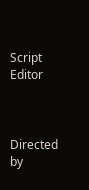Script Editor



Directed by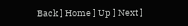Back ] Home ] Up ] Next ]